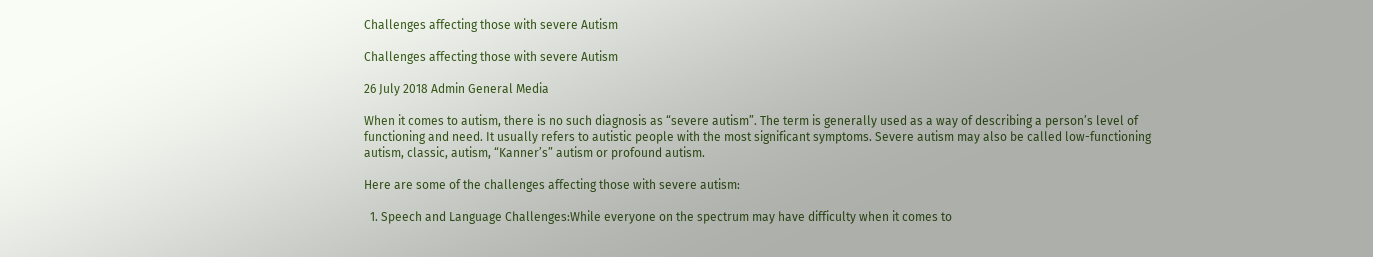Challenges affecting those with severe Autism

Challenges affecting those with severe Autism

26 July 2018 Admin General Media

When it comes to autism, there is no such diagnosis as “severe autism”. The term is generally used as a way of describing a person’s level of functioning and need. It usually refers to autistic people with the most significant symptoms. Severe autism may also be called low-functioning autism, classic, autism, “Kanner’s” autism or profound autism.

Here are some of the challenges affecting those with severe autism:

  1. Speech and Language Challenges:While everyone on the spectrum may have difficulty when it comes to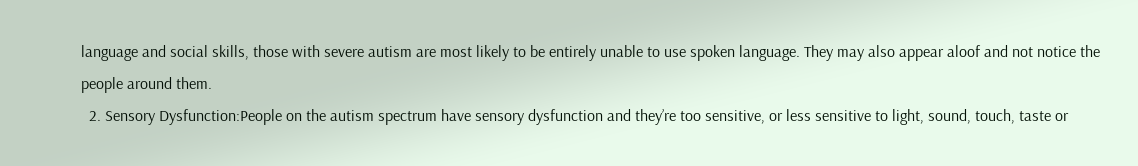language and social skills, those with severe autism are most likely to be entirely unable to use spoken language. They may also appear aloof and not notice the people around them.
  2. Sensory Dysfunction:People on the autism spectrum have sensory dysfunction and they’re too sensitive, or less sensitive to light, sound, touch, taste or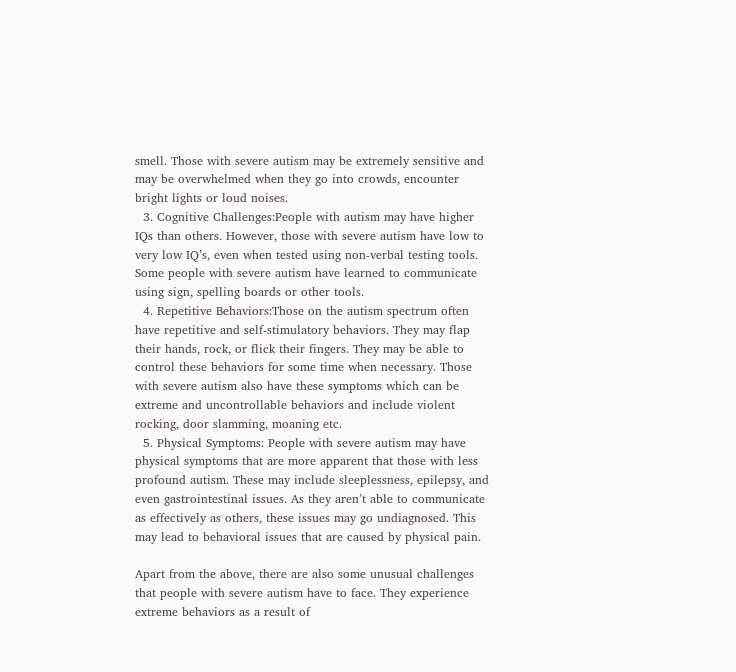smell. Those with severe autism may be extremely sensitive and may be overwhelmed when they go into crowds, encounter bright lights or loud noises.
  3. Cognitive Challenges:People with autism may have higher IQs than others. However, those with severe autism have low to very low IQ’s, even when tested using non-verbal testing tools. Some people with severe autism have learned to communicate using sign, spelling boards or other tools.
  4. Repetitive Behaviors:Those on the autism spectrum often have repetitive and self-stimulatory behaviors. They may flap their hands, rock, or flick their fingers. They may be able to control these behaviors for some time when necessary. Those with severe autism also have these symptoms which can be extreme and uncontrollable behaviors and include violent rocking, door slamming, moaning etc.
  5. Physical Symptoms: People with severe autism may have physical symptoms that are more apparent that those with less profound autism. These may include sleeplessness, epilepsy, and even gastrointestinal issues. As they aren’t able to communicate as effectively as others, these issues may go undiagnosed. This may lead to behavioral issues that are caused by physical pain.

Apart from the above, there are also some unusual challenges that people with severe autism have to face. They experience extreme behaviors as a result of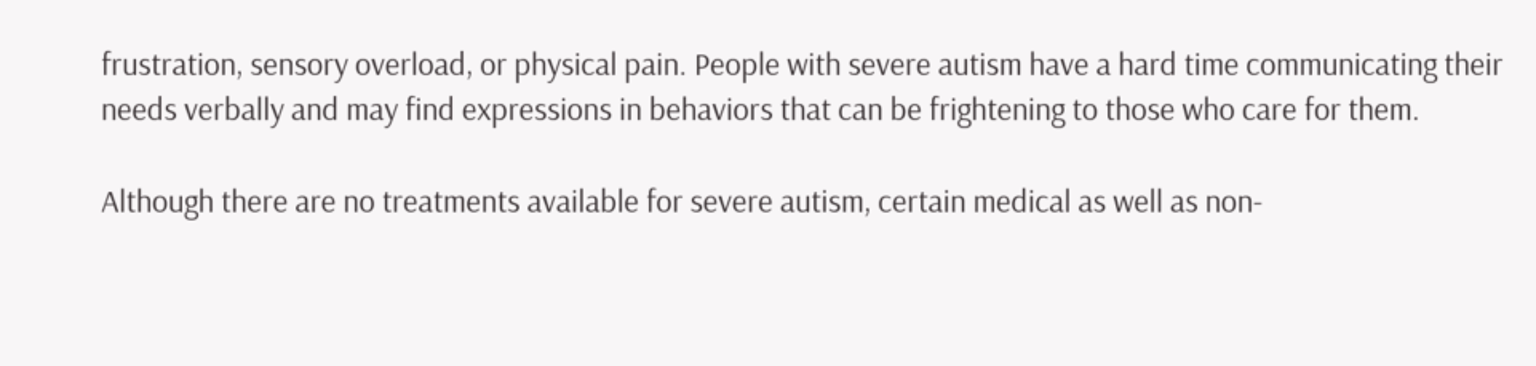frustration, sensory overload, or physical pain. People with severe autism have a hard time communicating their needs verbally and may find expressions in behaviors that can be frightening to those who care for them.

Although there are no treatments available for severe autism, certain medical as well as non-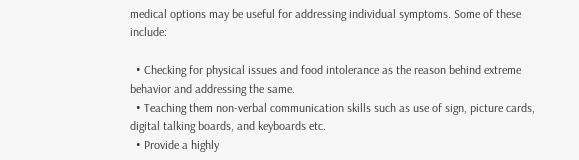medical options may be useful for addressing individual symptoms. Some of these include:

  • Checking for physical issues and food intolerance as the reason behind extreme behavior and addressing the same.
  • Teaching them non-verbal communication skills such as use of sign, picture cards, digital talking boards, and keyboards etc.
  • Provide a highly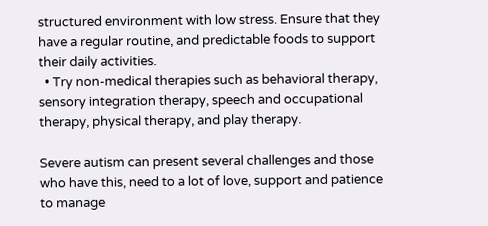structured environment with low stress. Ensure that they have a regular routine, and predictable foods to support their daily activities.
  • Try non-medical therapies such as behavioral therapy, sensory integration therapy, speech and occupational therapy, physical therapy, and play therapy.

Severe autism can present several challenges and those who have this, need to a lot of love, support and patience to manage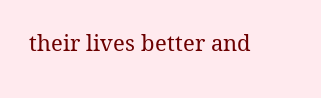their lives better and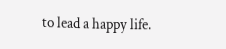to lead a happy life.